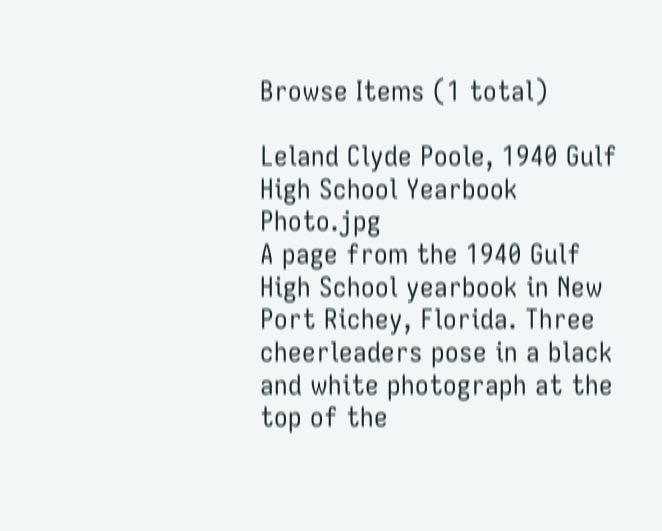Browse Items (1 total)

Leland Clyde Poole, 1940 Gulf High School Yearbook Photo.jpg
A page from the 1940 Gulf High School yearbook in New Port Richey, Florida. Three cheerleaders pose in a black and white photograph at the top of the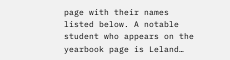page with their names listed below. A notable student who appears on the yearbook page is Leland…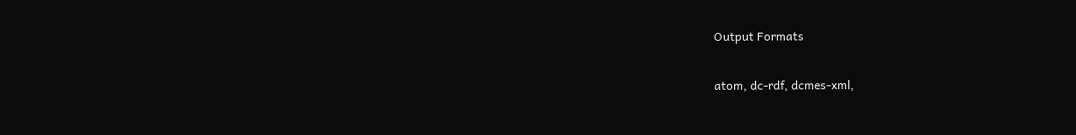Output Formats

atom, dc-rdf, dcmes-xml,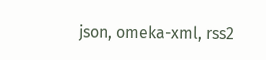json, omeka-xml, rss2